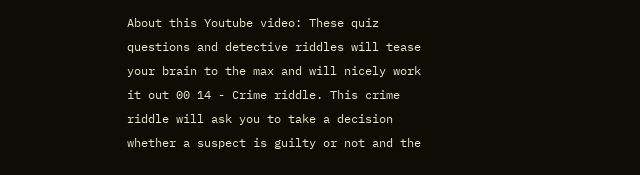About this Youtube video: These quiz questions and detective riddles will tease your brain to the max and will nicely work it out 00 14 - Crime riddle. This crime riddle will ask you to take a decision whether a suspect is guilty or not and the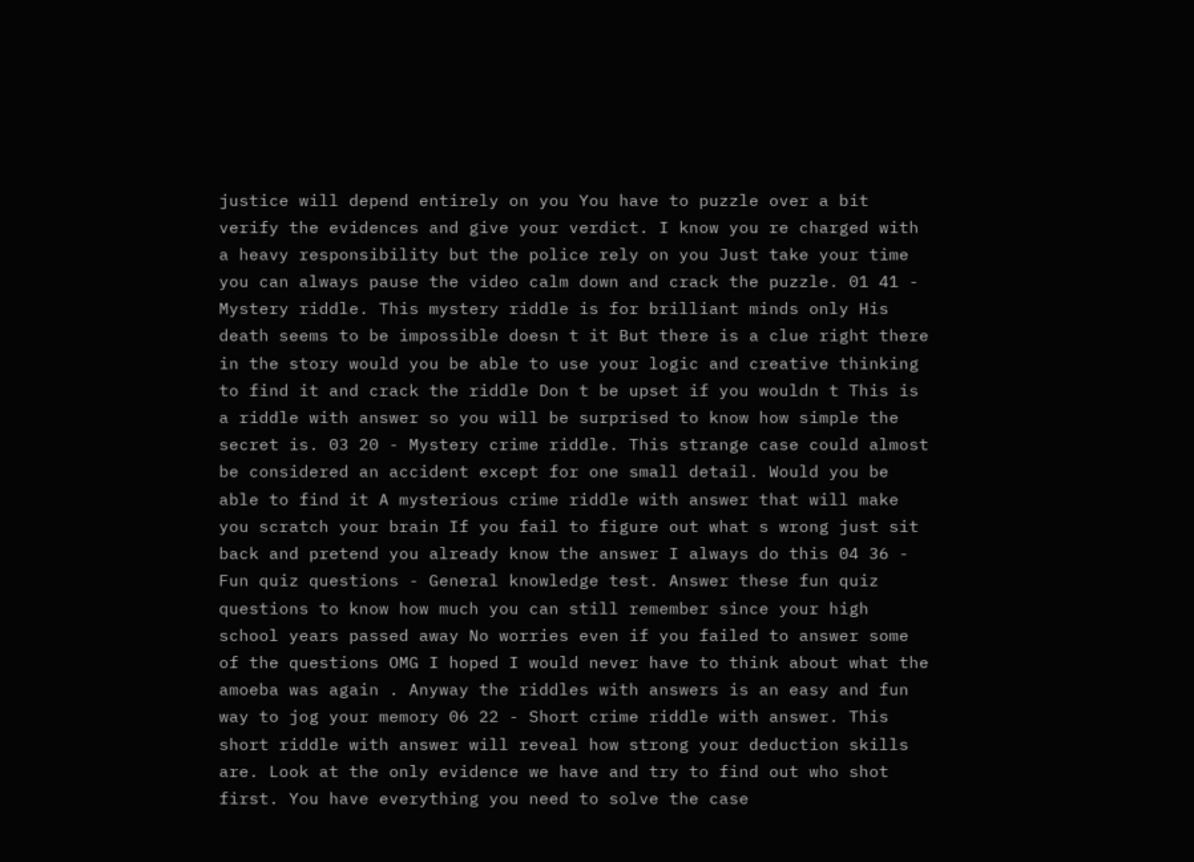justice will depend entirely on you You have to puzzle over a bit verify the evidences and give your verdict. I know you re charged with a heavy responsibility but the police rely on you Just take your time you can always pause the video calm down and crack the puzzle. 01 41 - Mystery riddle. This mystery riddle is for brilliant minds only His death seems to be impossible doesn t it But there is a clue right there in the story would you be able to use your logic and creative thinking to find it and crack the riddle Don t be upset if you wouldn t This is a riddle with answer so you will be surprised to know how simple the secret is. 03 20 - Mystery crime riddle. This strange case could almost be considered an accident except for one small detail. Would you be able to find it A mysterious crime riddle with answer that will make you scratch your brain If you fail to figure out what s wrong just sit back and pretend you already know the answer I always do this 04 36 - Fun quiz questions - General knowledge test. Answer these fun quiz questions to know how much you can still remember since your high school years passed away No worries even if you failed to answer some of the questions OMG I hoped I would never have to think about what the amoeba was again . Anyway the riddles with answers is an easy and fun way to jog your memory 06 22 - Short crime riddle with answer. This short riddle with answer will reveal how strong your deduction skills are. Look at the only evidence we have and try to find out who shot first. You have everything you need to solve the case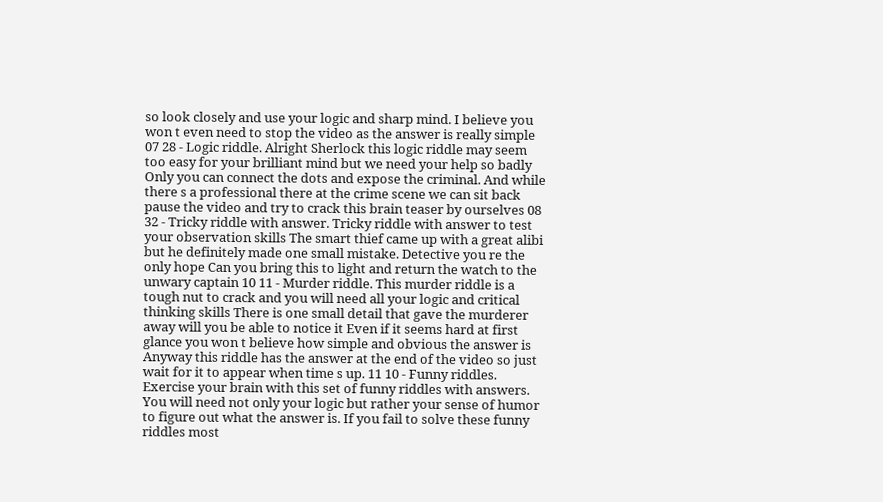so look closely and use your logic and sharp mind. I believe you won t even need to stop the video as the answer is really simple 07 28 - Logic riddle. Alright Sherlock this logic riddle may seem too easy for your brilliant mind but we need your help so badly Only you can connect the dots and expose the criminal. And while there s a professional there at the crime scene we can sit back pause the video and try to crack this brain teaser by ourselves 08 32 - Tricky riddle with answer. Tricky riddle with answer to test your observation skills The smart thief came up with a great alibi but he definitely made one small mistake. Detective you re the only hope Can you bring this to light and return the watch to the unwary captain 10 11 - Murder riddle. This murder riddle is a tough nut to crack and you will need all your logic and critical thinking skills There is one small detail that gave the murderer away will you be able to notice it Even if it seems hard at first glance you won t believe how simple and obvious the answer is Anyway this riddle has the answer at the end of the video so just wait for it to appear when time s up. 11 10 - Funny riddles. Exercise your brain with this set of funny riddles with answers. You will need not only your logic but rather your sense of humor to figure out what the answer is. If you fail to solve these funny riddles most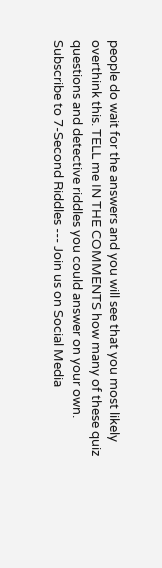people do wait for the answers and you will see that you most likely overthink this. TELL me IN THE COMMENTS how many of these quiz questions and detective riddles you could answer on your own. Subscribe to 7-Second Riddles --- Join us on Social Media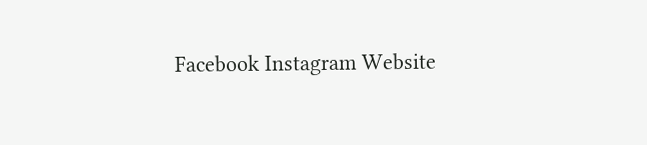Facebook Instagram Website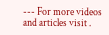--- For more videos and articles visit .